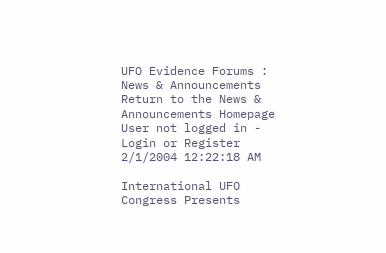UFO Evidence Forums : News & Announcements
Return to the News & Announcements Homepage
User not logged in - Login or Register
2/1/2004 12:22:18 AM

International UFO Congress Presents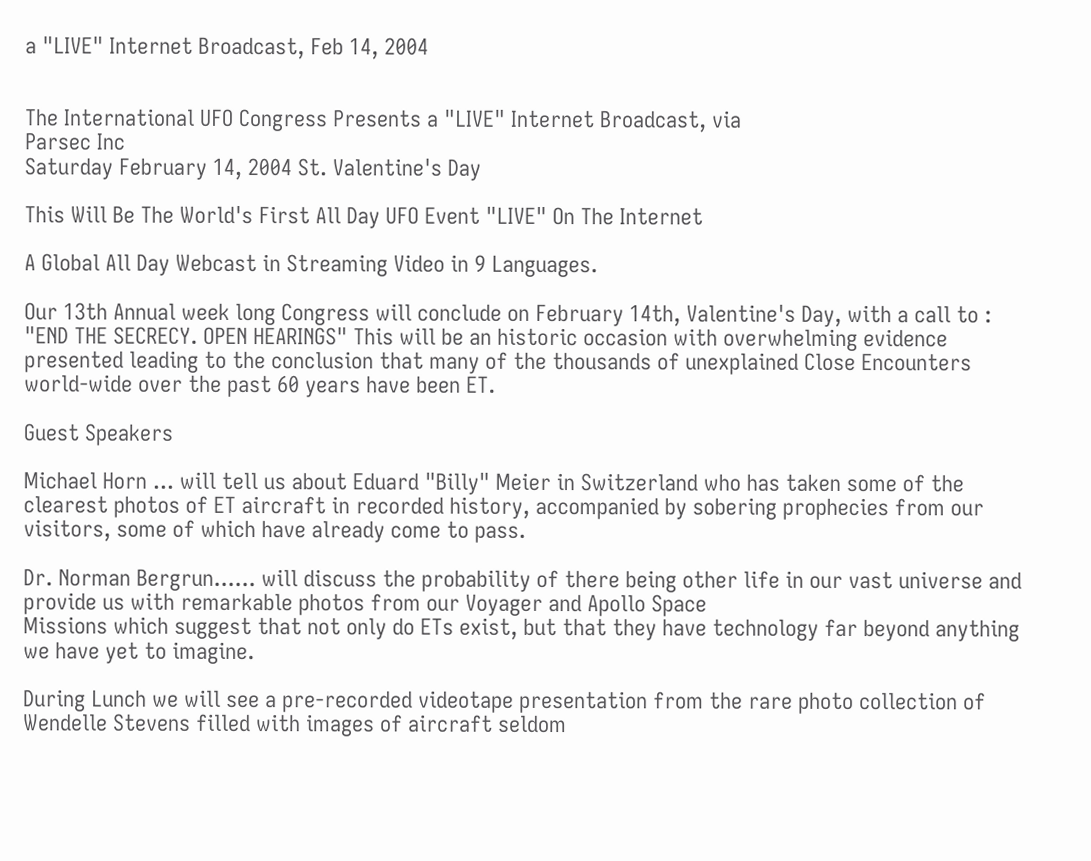a "LIVE" Internet Broadcast, Feb 14, 2004


The International UFO Congress Presents a "LIVE" Internet Broadcast, via
Parsec Inc
Saturday February 14, 2004 St. Valentine's Day

This Will Be The World's First All Day UFO Event "LIVE" On The Internet

A Global All Day Webcast in Streaming Video in 9 Languages.

Our 13th Annual week long Congress will conclude on February 14th, Valentine's Day, with a call to : "END THE SECRECY. OPEN HEARINGS" This will be an historic occasion with overwhelming evidence presented leading to the conclusion that many of the thousands of unexplained Close Encounters world-wide over the past 60 years have been ET.

Guest Speakers

Michael Horn ... will tell us about Eduard "Billy" Meier in Switzerland who has taken some of the clearest photos of ET aircraft in recorded history, accompanied by sobering prophecies from our visitors, some of which have already come to pass.

Dr. Norman Bergrun...... will discuss the probability of there being other life in our vast universe and provide us with remarkable photos from our Voyager and Apollo Space
Missions which suggest that not only do ETs exist, but that they have technology far beyond anything we have yet to imagine.

During Lunch we will see a pre-recorded videotape presentation from the rare photo collection of Wendelle Stevens filled with images of aircraft seldom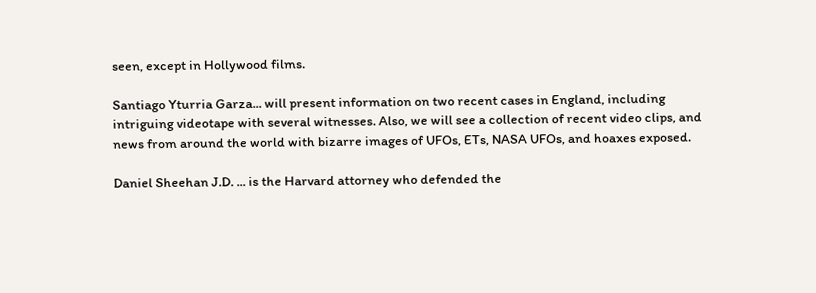seen, except in Hollywood films.

Santiago Yturria Garza... will present information on two recent cases in England, including intriguing videotape with several witnesses. Also, we will see a collection of recent video clips, and news from around the world with bizarre images of UFOs, ETs, NASA UFOs, and hoaxes exposed.

Daniel Sheehan J.D. ... is the Harvard attorney who defended the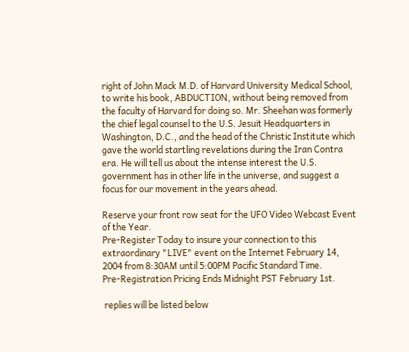right of John Mack M.D. of Harvard University Medical School, to write his book, ABDUCTION, without being removed from the faculty of Harvard for doing so. Mr. Sheehan was formerly the chief legal counsel to the U.S. Jesuit Headquarters in Washington, D.C., and the head of the Christic Institute which gave the world startling revelations during the Iran Contra era. He will tell us about the intense interest the U.S. government has in other life in the universe, and suggest a focus for our movement in the years ahead.

Reserve your front row seat for the UFO Video Webcast Event of the Year.
Pre-Register Today to insure your connection to this extraordinary "LIVE" event on the Internet February 14, 2004 from 8:30AM until 5:00PM Pacific Standard Time.
Pre-Registration Pricing Ends Midnight PST February 1st.

 replies will be listed below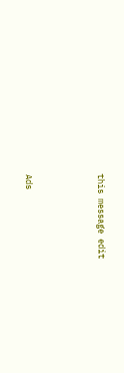this message edit



Ads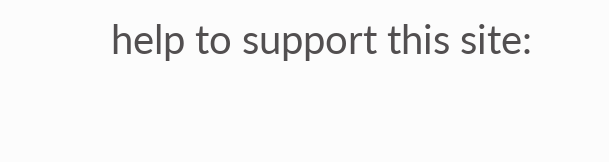help to support this site: